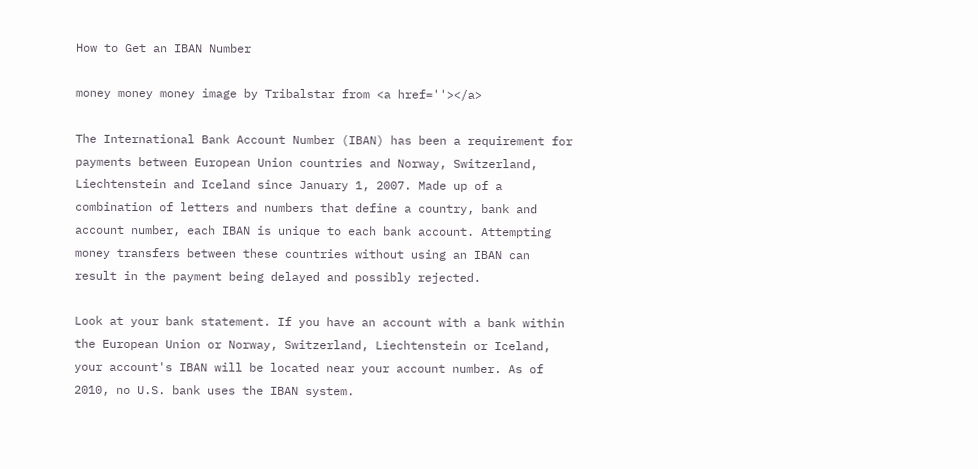How to Get an IBAN Number

money money money image by Tribalstar from <a href=''></a>

The International Bank Account Number (IBAN) has been a requirement for payments between European Union countries and Norway, Switzerland, Liechtenstein and Iceland since January 1, 2007. Made up of a combination of letters and numbers that define a country, bank and account number, each IBAN is unique to each bank account. Attempting money transfers between these countries without using an IBAN can result in the payment being delayed and possibly rejected.

Look at your bank statement. If you have an account with a bank within the European Union or Norway, Switzerland, Liechtenstein or Iceland, your account's IBAN will be located near your account number. As of 2010, no U.S. bank uses the IBAN system.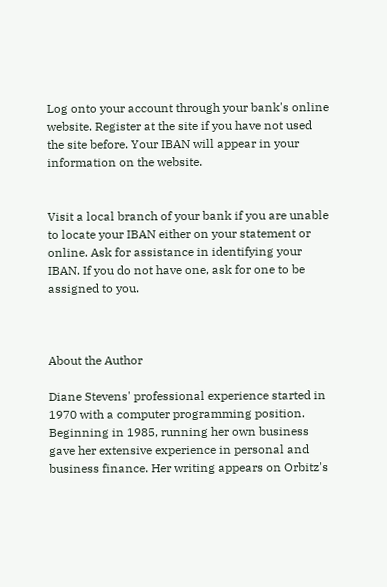Log onto your account through your bank's online website. Register at the site if you have not used the site before. Your IBAN will appear in your information on the website.


Visit a local branch of your bank if you are unable to locate your IBAN either on your statement or online. Ask for assistance in identifying your IBAN. If you do not have one, ask for one to be assigned to you.



About the Author

Diane Stevens' professional experience started in 1970 with a computer programming position. Beginning in 1985, running her own business gave her extensive experience in personal and business finance. Her writing appears on Orbitz's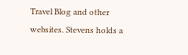Travel Blog and other websites. Stevens holds a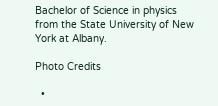Bachelor of Science in physics from the State University of New York at Albany.

Photo Credits

  •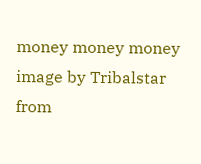money money money image by Tribalstar from